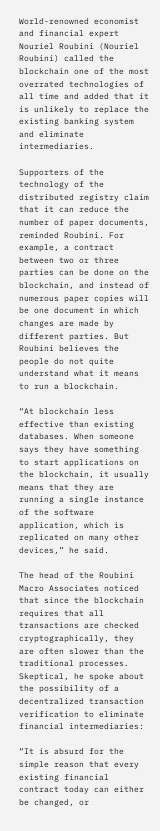World-renowned economist and financial expert Nouriel Roubini (Nouriel Roubini) called the blockchain one of the most overrated technologies of all time and added that it is unlikely to replace the existing banking system and eliminate intermediaries.

Supporters of the technology of the distributed registry claim that it can reduce the number of paper documents, reminded Roubini. For example, a contract between two or three parties can be done on the blockchain, and instead of numerous paper copies will be one document in which changes are made by different parties. But Roubini believes the people do not quite understand what it means to run a blockchain.

“At blockchain less effective than existing databases. When someone says they have something to start applications on the blockchain, it usually means that they are running a single instance of the software application, which is replicated on many other devices,” he said.

The head of the Roubini Macro Associates noticed that since the blockchain requires that all transactions are checked cryptographically, they are often slower than the traditional processes. Skeptical, he spoke about the possibility of a decentralized transaction verification to eliminate financial intermediaries:

“It is absurd for the simple reason that every existing financial contract today can either be changed, or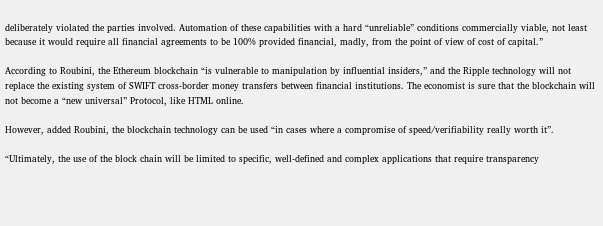deliberately violated the parties involved. Automation of these capabilities with a hard “unreliable” conditions commercially viable, not least because it would require all financial agreements to be 100% provided financial, madly, from the point of view of cost of capital.”

According to Roubini, the Ethereum blockchain “is vulnerable to manipulation by influential insiders,” and the Ripple technology will not replace the existing system of SWIFT cross-border money transfers between financial institutions. The economist is sure that the blockchain will not become a “new universal” Protocol, like HTML online.

However, added Roubini, the blockchain technology can be used “in cases where a compromise of speed/verifiability really worth it”.

“Ultimately, the use of the block chain will be limited to specific, well-defined and complex applications that require transparency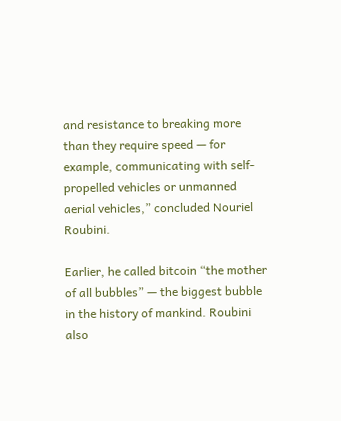and resistance to breaking more than they require speed — for example, communicating with self-propelled vehicles or unmanned aerial vehicles,” concluded Nouriel Roubini.

Earlier, he called bitcoin “the mother of all bubbles” — the biggest bubble in the history of mankind. Roubini also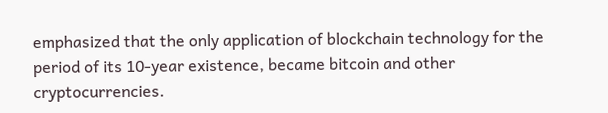emphasized that the only application of blockchain technology for the period of its 10-year existence, became bitcoin and other cryptocurrencies.